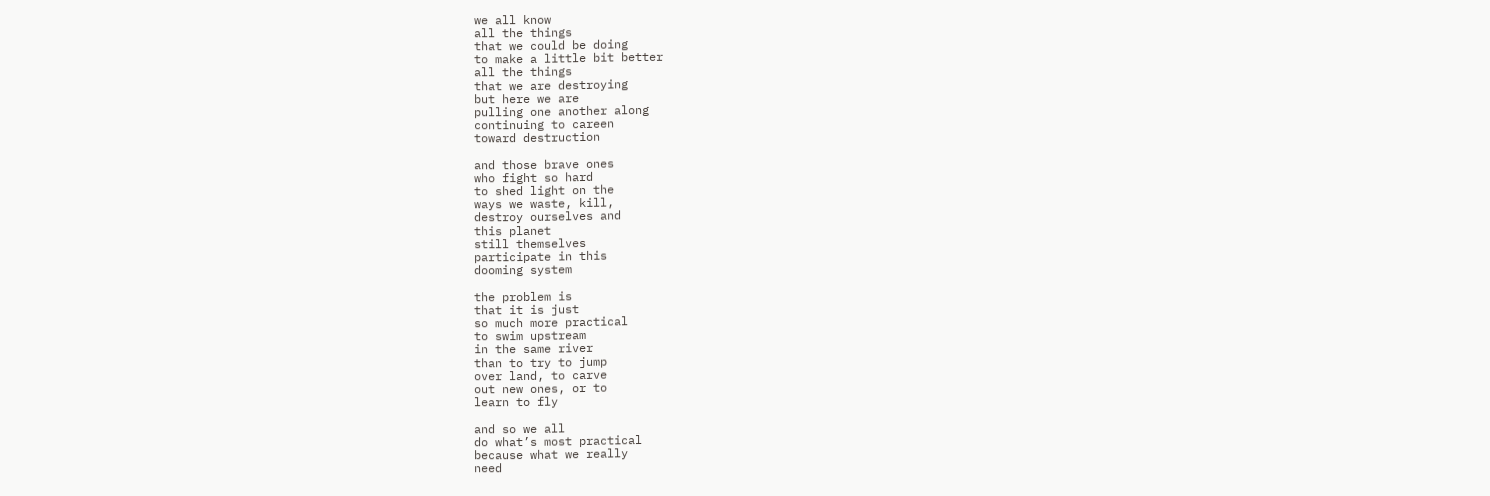we all know
all the things
that we could be doing
to make a little bit better
all the things
that we are destroying
but here we are
pulling one another along
continuing to careen
toward destruction

and those brave ones
who fight so hard
to shed light on the
ways we waste, kill,
destroy ourselves and
this planet
still themselves
participate in this
dooming system

the problem is
that it is just
so much more practical
to swim upstream
in the same river
than to try to jump
over land, to carve
out new ones, or to
learn to fly

and so we all
do what’s most practical
because what we really
need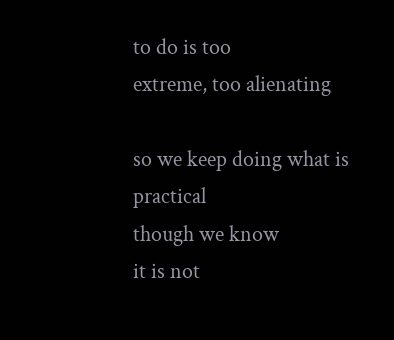to do is too
extreme, too alienating

so we keep doing what is practical
though we know
it is not